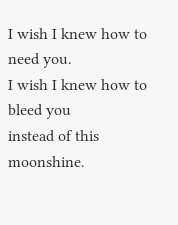I wish I knew how to need you.
I wish I knew how to bleed you
instead of this moonshine.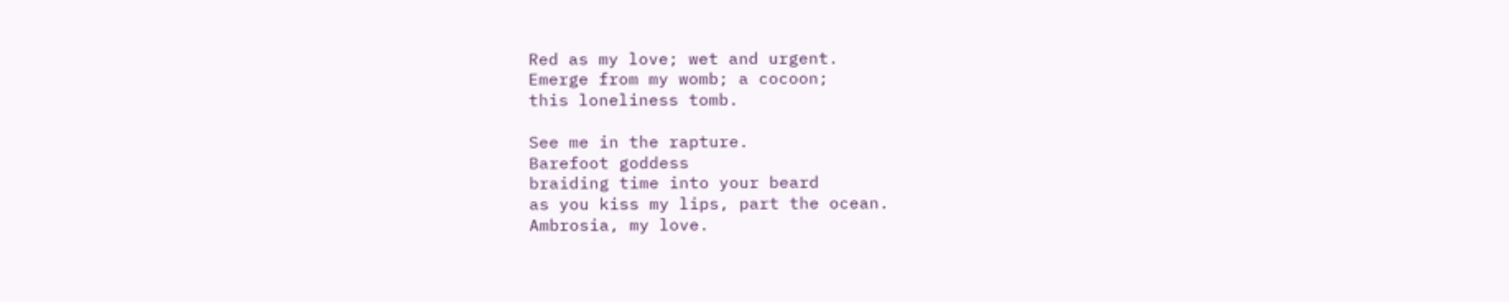Red as my love; wet and urgent.
Emerge from my womb; a cocoon;
this loneliness tomb.

See me in the rapture.
Barefoot goddess
braiding time into your beard
as you kiss my lips, part the ocean.
Ambrosia, my love.